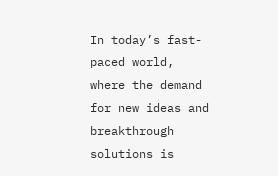In today’s fast-paced world, where the demand for new ideas and breakthrough solutions is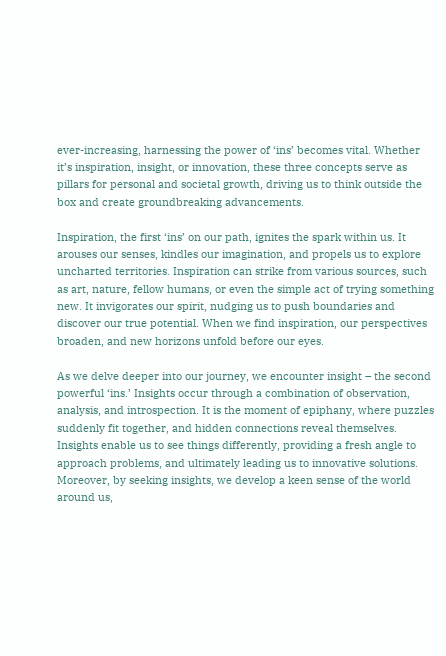ever-increasing, harnessing the power of ‘ins’ becomes vital. Whether it’s inspiration, insight, or innovation, these three concepts serve as pillars for personal and societal growth, driving us to think outside the box and create groundbreaking advancements.

Inspiration, the first ‘ins’ on our path, ignites the spark within us. It arouses our senses, kindles our imagination, and propels us to explore uncharted territories. Inspiration can strike from various sources, such as art, nature, fellow humans, or even the simple act of trying something new. It invigorates our spirit, nudging us to push boundaries and discover our true potential. When we find inspiration, our perspectives broaden, and new horizons unfold before our eyes.

As we delve deeper into our journey, we encounter insight – the second powerful ‘ins.’ Insights occur through a combination of observation, analysis, and introspection. It is the moment of epiphany, where puzzles suddenly fit together, and hidden connections reveal themselves. Insights enable us to see things differently, providing a fresh angle to approach problems, and ultimately leading us to innovative solutions. Moreover, by seeking insights, we develop a keen sense of the world around us,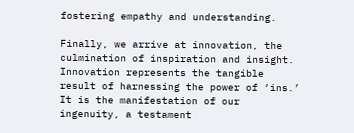fostering empathy and understanding.

Finally, we arrive at innovation, the culmination of inspiration and insight. Innovation represents the tangible result of harnessing the power of ‘ins.’ It is the manifestation of our ingenuity, a testament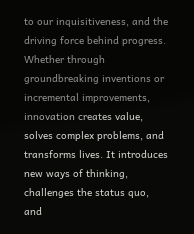to our inquisitiveness, and the driving force behind progress. Whether through groundbreaking inventions or incremental improvements, innovation creates value, solves complex problems, and transforms lives. It introduces new ways of thinking, challenges the status quo, and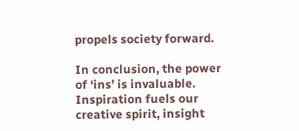propels society forward.

In conclusion, the power of ‘ins’ is invaluable. Inspiration fuels our creative spirit, insight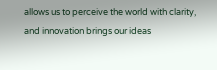allows us to perceive the world with clarity, and innovation brings our ideas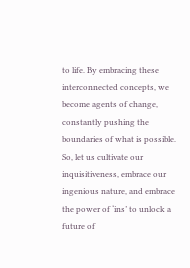to life. By embracing these interconnected concepts, we become agents of change, constantly pushing the boundaries of what is possible. So, let us cultivate our inquisitiveness, embrace our ingenious nature, and embrace the power of ‘ins’ to unlock a future of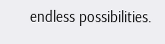endless possibilities.